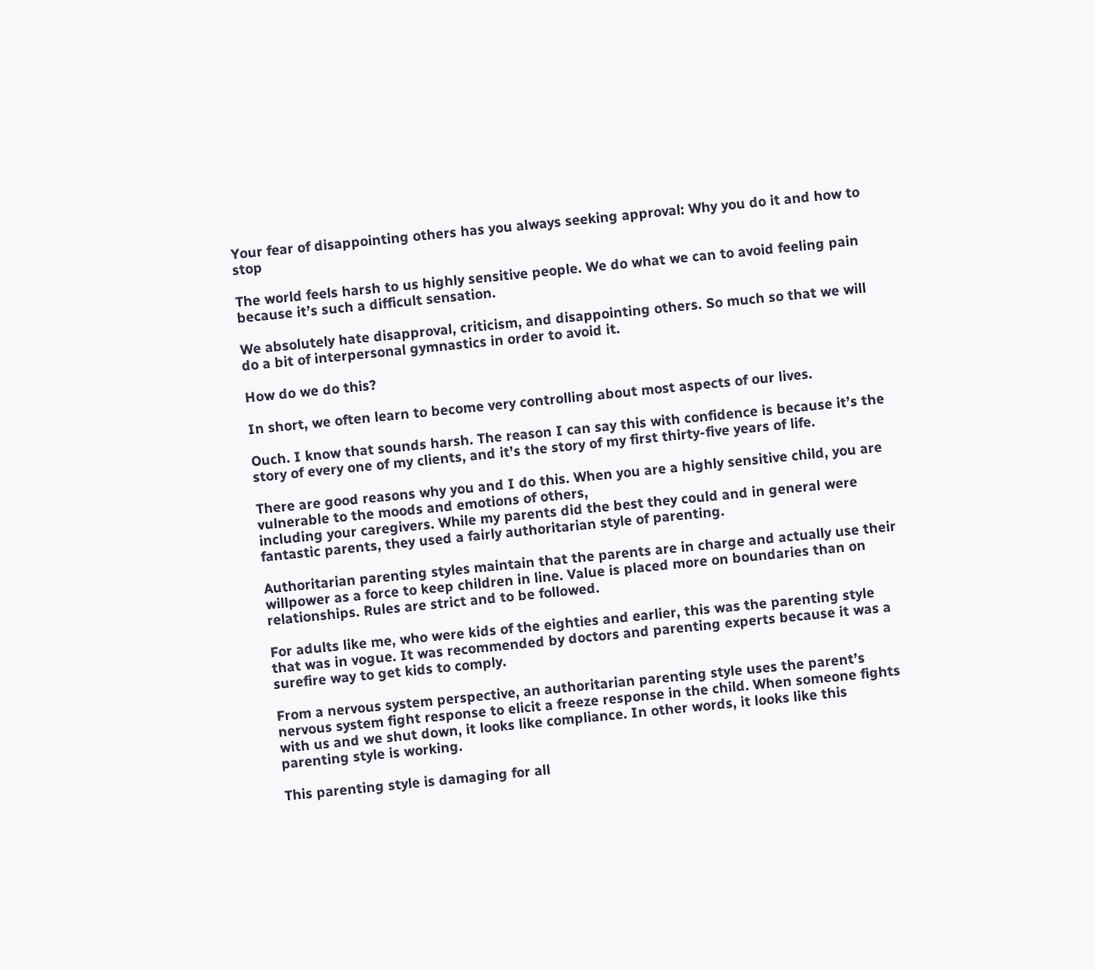Your fear of disappointing others has you always seeking approval: Why you do it and how to stop

The world feels harsh to us highly sensitive people. We do what we can to avoid feeling pain because it’s such a difficult sensation.

We absolutely hate disapproval, criticism, and disappointing others. So much so that we will do a bit of interpersonal gymnastics in order to avoid it.

How do we do this?

In short, we often learn to become very controlling about most aspects of our lives.

Ouch. I know that sounds harsh. The reason I can say this with confidence is because it’s the story of every one of my clients, and it’s the story of my first thirty-five years of life.

There are good reasons why you and I do this. When you are a highly sensitive child, you are vulnerable to the moods and emotions of others,
including your caregivers. While my parents did the best they could and in general were fantastic parents, they used a fairly authoritarian style of parenting.

Authoritarian parenting styles maintain that the parents are in charge and actually use their willpower as a force to keep children in line. Value is placed more on boundaries than on relationships. Rules are strict and to be followed.

For adults like me, who were kids of the eighties and earlier, this was the parenting style that was in vogue. It was recommended by doctors and parenting experts because it was a surefire way to get kids to comply.

From a nervous system perspective, an authoritarian parenting style uses the parent’s nervous system fight response to elicit a freeze response in the child. When someone fights with us and we shut down, it looks like compliance. In other words, it looks like this parenting style is working.

This parenting style is damaging for all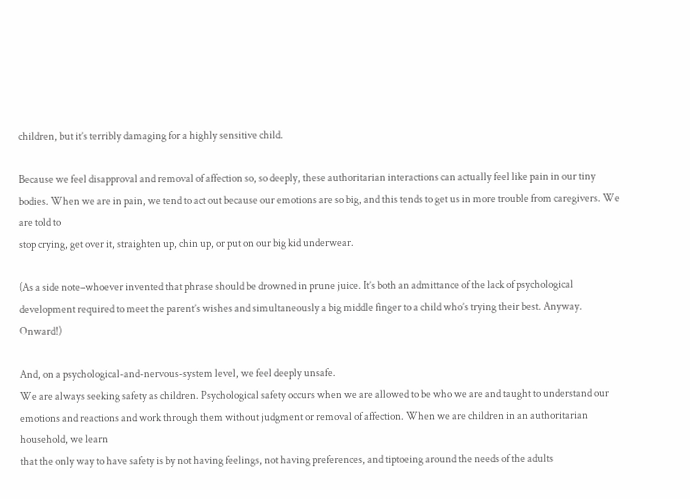children, but it’s terribly damaging for a highly sensitive child.

Because we feel disapproval and removal of affection so, so deeply, these authoritarian interactions can actually feel like pain in our tiny bodies. When we are in pain, we tend to act out because our emotions are so big, and this tends to get us in more trouble from caregivers. We are told to
stop crying, get over it, straighten up, chin up, or put on our big kid underwear.

(As a side note–whoever invented that phrase should be drowned in prune juice. It’s both an admittance of the lack of psychological development required to meet the parent’s wishes and simultaneously a big middle finger to a child who’s trying their best. Anyway. Onward!)

And, on a psychological-and-nervous-system level, we feel deeply unsafe.
We are always seeking safety as children. Psychological safety occurs when we are allowed to be who we are and taught to understand our emotions and reactions and work through them without judgment or removal of affection. When we are children in an authoritarian household, we learn
that the only way to have safety is by not having feelings, not having preferences, and tiptoeing around the needs of the adults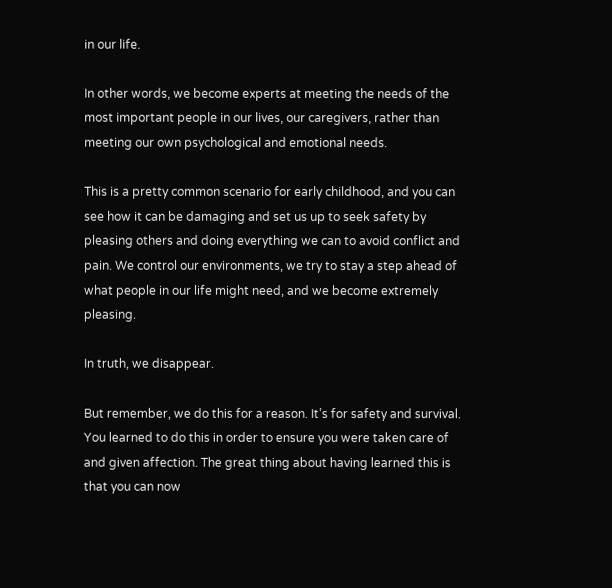in our life.

In other words, we become experts at meeting the needs of the most important people in our lives, our caregivers, rather than meeting our own psychological and emotional needs.

This is a pretty common scenario for early childhood, and you can see how it can be damaging and set us up to seek safety by pleasing others and doing everything we can to avoid conflict and pain. We control our environments, we try to stay a step ahead of what people in our life might need, and we become extremely pleasing.

In truth, we disappear.

But remember, we do this for a reason. It’s for safety and survival. You learned to do this in order to ensure you were taken care of and given affection. The great thing about having learned this is that you can now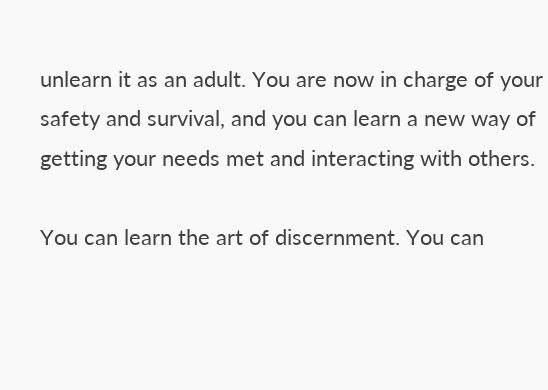unlearn it as an adult. You are now in charge of your safety and survival, and you can learn a new way of getting your needs met and interacting with others.

You can learn the art of discernment. You can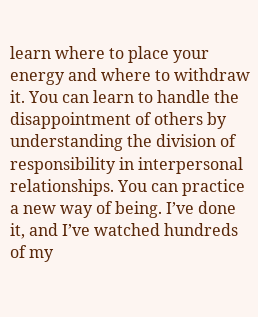learn where to place your energy and where to withdraw it. You can learn to handle the disappointment of others by understanding the division of responsibility in interpersonal relationships. You can practice a new way of being. I’ve done it, and I’ve watched hundreds of my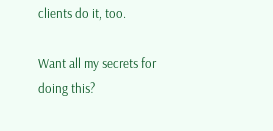clients do it, too.

Want all my secrets for doing this?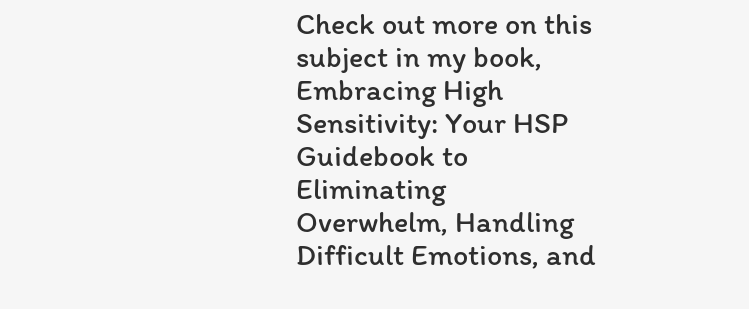Check out more on this subject in my book, Embracing High Sensitivity: Your HSP Guidebook to Eliminating Overwhelm, Handling Difficult Emotions, and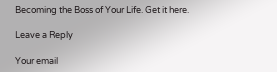Becoming the Boss of Your Life. Get it here.

Leave a Reply

Your email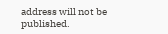address will not be published.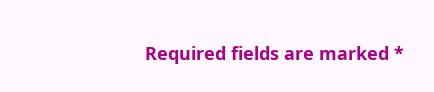Required fields are marked *